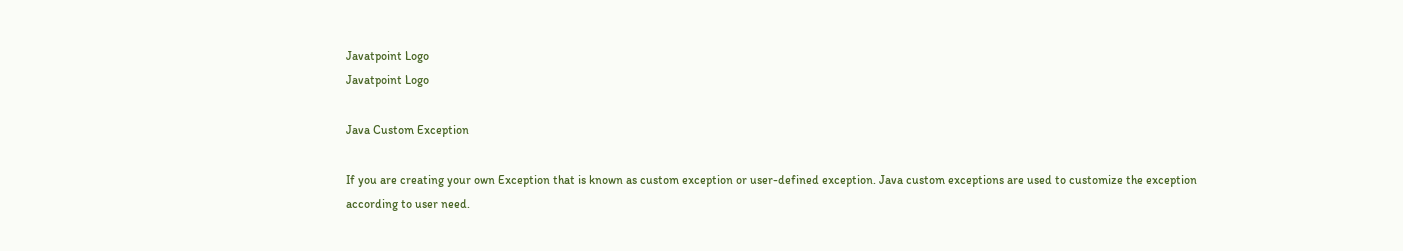Javatpoint Logo
Javatpoint Logo

Java Custom Exception

If you are creating your own Exception that is known as custom exception or user-defined exception. Java custom exceptions are used to customize the exception according to user need.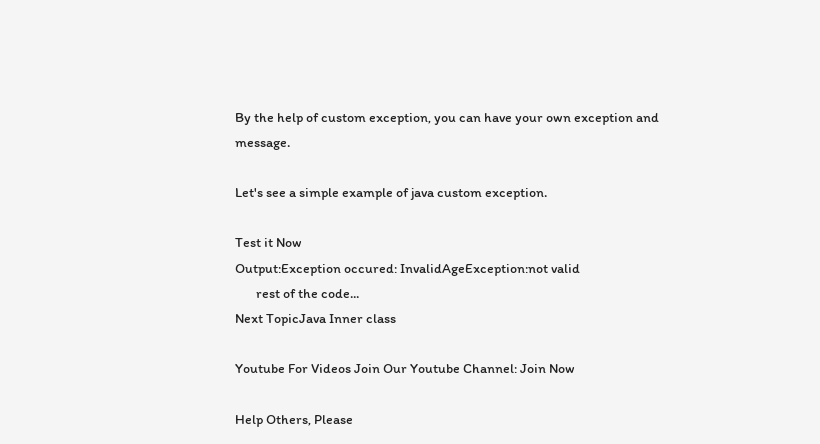By the help of custom exception, you can have your own exception and message.

Let's see a simple example of java custom exception.

Test it Now
Output:Exception occured: InvalidAgeException:not valid
       rest of the code...
Next TopicJava Inner class

Youtube For Videos Join Our Youtube Channel: Join Now

Help Others, Please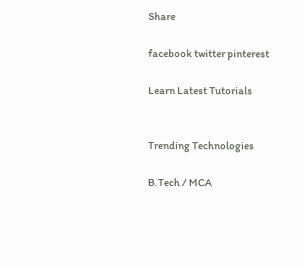Share

facebook twitter pinterest

Learn Latest Tutorials


Trending Technologies

B.Tech / MCA